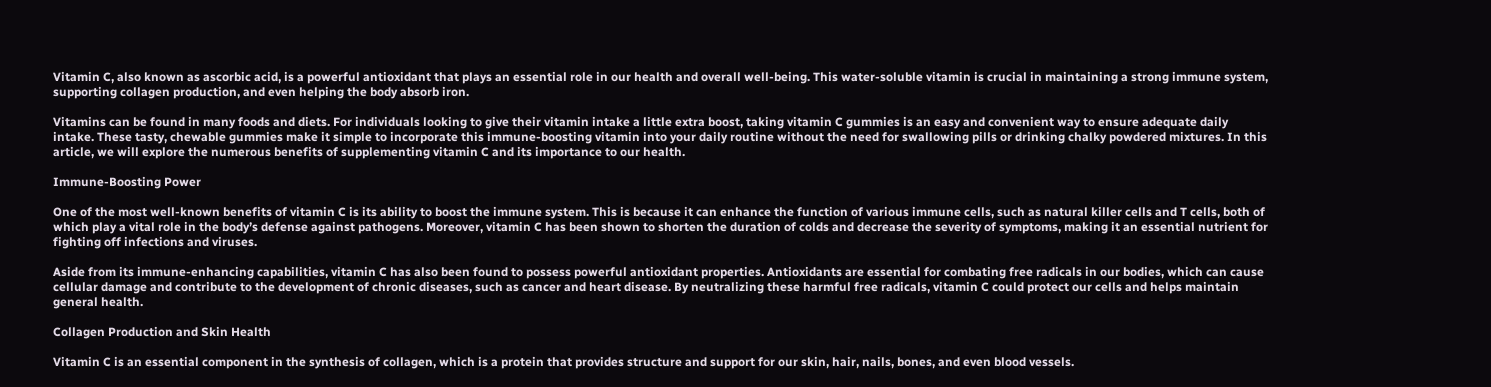Vitamin C, also known as ascorbic acid, is a powerful antioxidant that plays an essential role in our health and overall well-being. This water-soluble vitamin is crucial in maintaining a strong immune system, supporting collagen production, and even helping the body absorb iron.

Vitamins can be found in many foods and diets. For individuals looking to give their vitamin intake a little extra boost, taking vitamin C gummies is an easy and convenient way to ensure adequate daily intake. These tasty, chewable gummies make it simple to incorporate this immune-boosting vitamin into your daily routine without the need for swallowing pills or drinking chalky powdered mixtures. In this article, we will explore the numerous benefits of supplementing vitamin C and its importance to our health.

Immune-Boosting Power

One of the most well-known benefits of vitamin C is its ability to boost the immune system. This is because it can enhance the function of various immune cells, such as natural killer cells and T cells, both of which play a vital role in the body’s defense against pathogens. Moreover, vitamin C has been shown to shorten the duration of colds and decrease the severity of symptoms, making it an essential nutrient for fighting off infections and viruses.

Aside from its immune-enhancing capabilities, vitamin C has also been found to possess powerful antioxidant properties. Antioxidants are essential for combating free radicals in our bodies, which can cause cellular damage and contribute to the development of chronic diseases, such as cancer and heart disease. By neutralizing these harmful free radicals, vitamin C could protect our cells and helps maintain general health.

Collagen Production and Skin Health

Vitamin C is an essential component in the synthesis of collagen, which is a protein that provides structure and support for our skin, hair, nails, bones, and even blood vessels.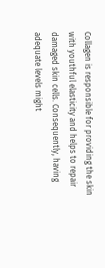Collagen is responsible for providing the skin with youthful elasticity and helps to repair damaged skin cells. Consequently, having adequate levels might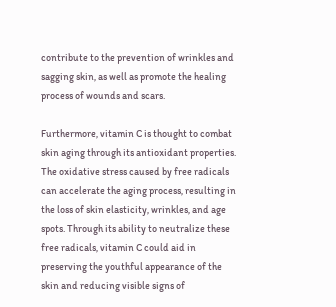contribute to the prevention of wrinkles and sagging skin, as well as promote the healing process of wounds and scars.

Furthermore, vitamin C is thought to combat skin aging through its antioxidant properties. The oxidative stress caused by free radicals can accelerate the aging process, resulting in the loss of skin elasticity, wrinkles, and age spots. Through its ability to neutralize these free radicals, vitamin C could aid in preserving the youthful appearance of the skin and reducing visible signs of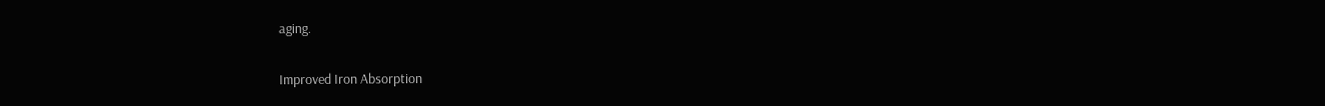aging.

Improved Iron Absorption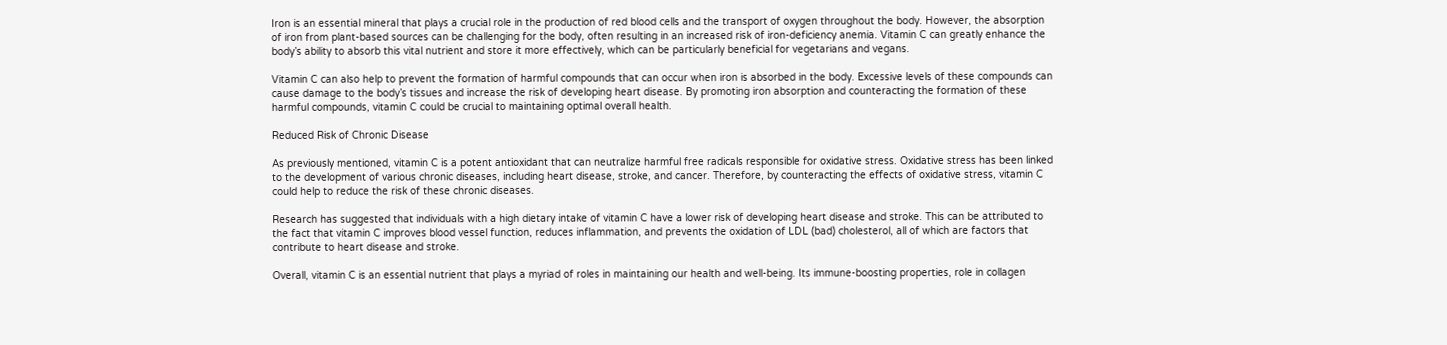Iron is an essential mineral that plays a crucial role in the production of red blood cells and the transport of oxygen throughout the body. However, the absorption of iron from plant-based sources can be challenging for the body, often resulting in an increased risk of iron-deficiency anemia. Vitamin C can greatly enhance the body’s ability to absorb this vital nutrient and store it more effectively, which can be particularly beneficial for vegetarians and vegans.

Vitamin C can also help to prevent the formation of harmful compounds that can occur when iron is absorbed in the body. Excessive levels of these compounds can cause damage to the body’s tissues and increase the risk of developing heart disease. By promoting iron absorption and counteracting the formation of these harmful compounds, vitamin C could be crucial to maintaining optimal overall health.

Reduced Risk of Chronic Disease

As previously mentioned, vitamin C is a potent antioxidant that can neutralize harmful free radicals responsible for oxidative stress. Oxidative stress has been linked to the development of various chronic diseases, including heart disease, stroke, and cancer. Therefore, by counteracting the effects of oxidative stress, vitamin C could help to reduce the risk of these chronic diseases.

Research has suggested that individuals with a high dietary intake of vitamin C have a lower risk of developing heart disease and stroke. This can be attributed to the fact that vitamin C improves blood vessel function, reduces inflammation, and prevents the oxidation of LDL (bad) cholesterol, all of which are factors that contribute to heart disease and stroke.

Overall, vitamin C is an essential nutrient that plays a myriad of roles in maintaining our health and well-being. Its immune-boosting properties, role in collagen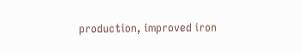production, improved iron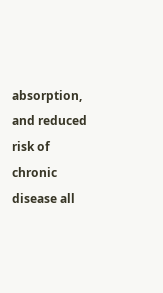absorption, and reduced risk of chronic disease all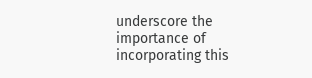underscore the importance of incorporating this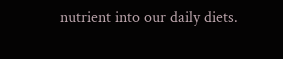nutrient into our daily diets.